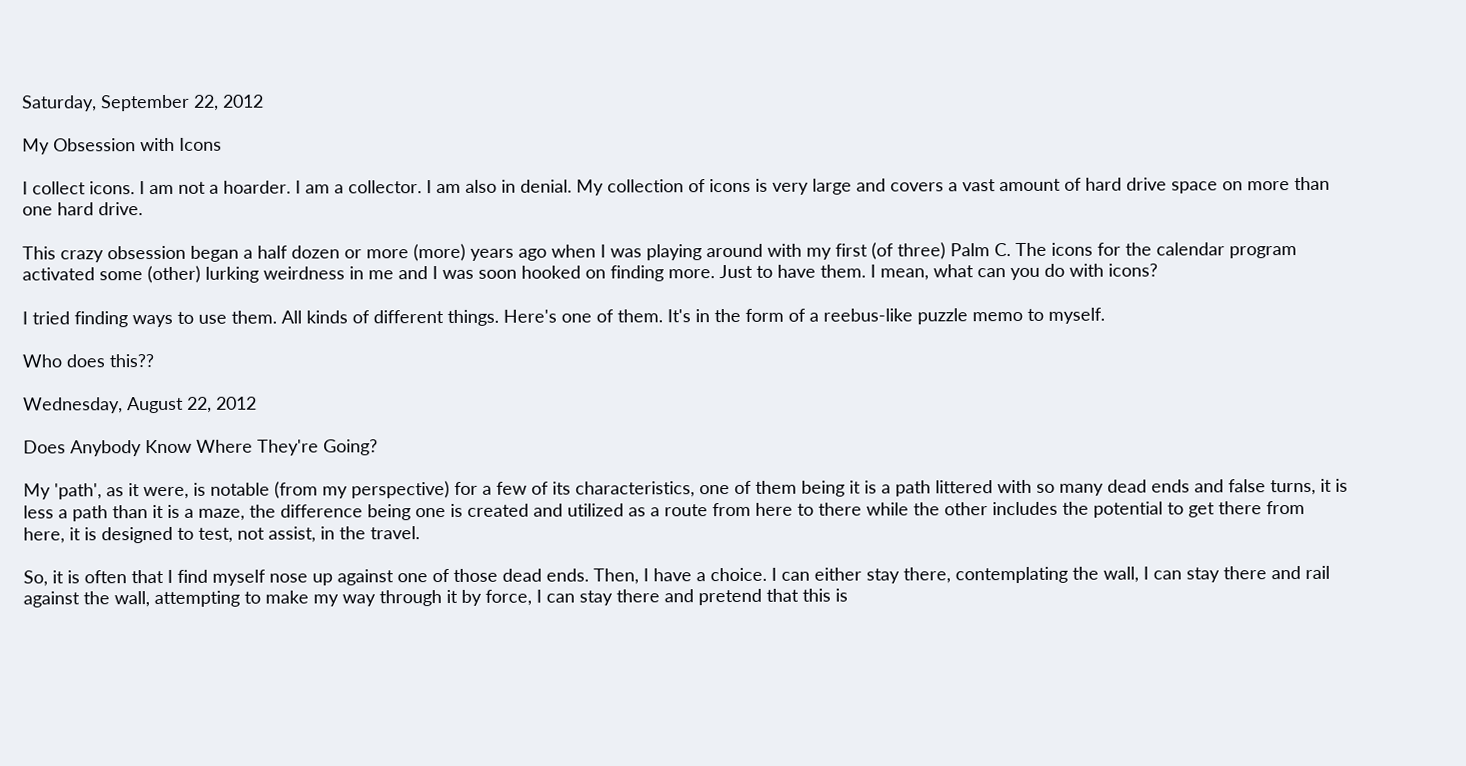Saturday, September 22, 2012

My Obsession with Icons

I collect icons. I am not a hoarder. I am a collector. I am also in denial. My collection of icons is very large and covers a vast amount of hard drive space on more than one hard drive.

This crazy obsession began a half dozen or more (more) years ago when I was playing around with my first (of three) Palm C. The icons for the calendar program activated some (other) lurking weirdness in me and I was soon hooked on finding more. Just to have them. I mean, what can you do with icons?

I tried finding ways to use them. All kinds of different things. Here's one of them. It's in the form of a reebus-like puzzle memo to myself.

Who does this??

Wednesday, August 22, 2012

Does Anybody Know Where They're Going?

My 'path', as it were, is notable (from my perspective) for a few of its characteristics, one of them being it is a path littered with so many dead ends and false turns, it is less a path than it is a maze, the difference being one is created and utilized as a route from here to there while the other includes the potential to get there from here, it is designed to test, not assist, in the travel.

So, it is often that I find myself nose up against one of those dead ends. Then, I have a choice. I can either stay there, contemplating the wall, I can stay there and rail against the wall, attempting to make my way through it by force, I can stay there and pretend that this is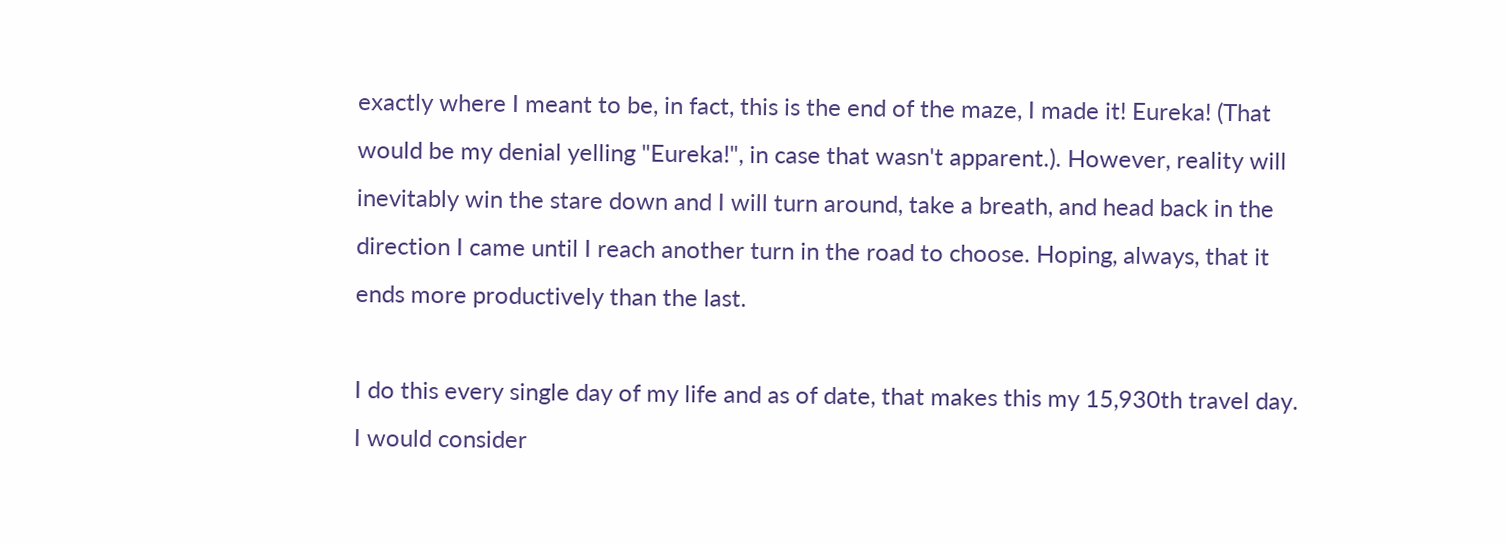exactly where I meant to be, in fact, this is the end of the maze, I made it! Eureka! (That would be my denial yelling "Eureka!", in case that wasn't apparent.). However, reality will inevitably win the stare down and I will turn around, take a breath, and head back in the direction I came until I reach another turn in the road to choose. Hoping, always, that it ends more productively than the last.

I do this every single day of my life and as of date, that makes this my 15,930th travel day. I would consider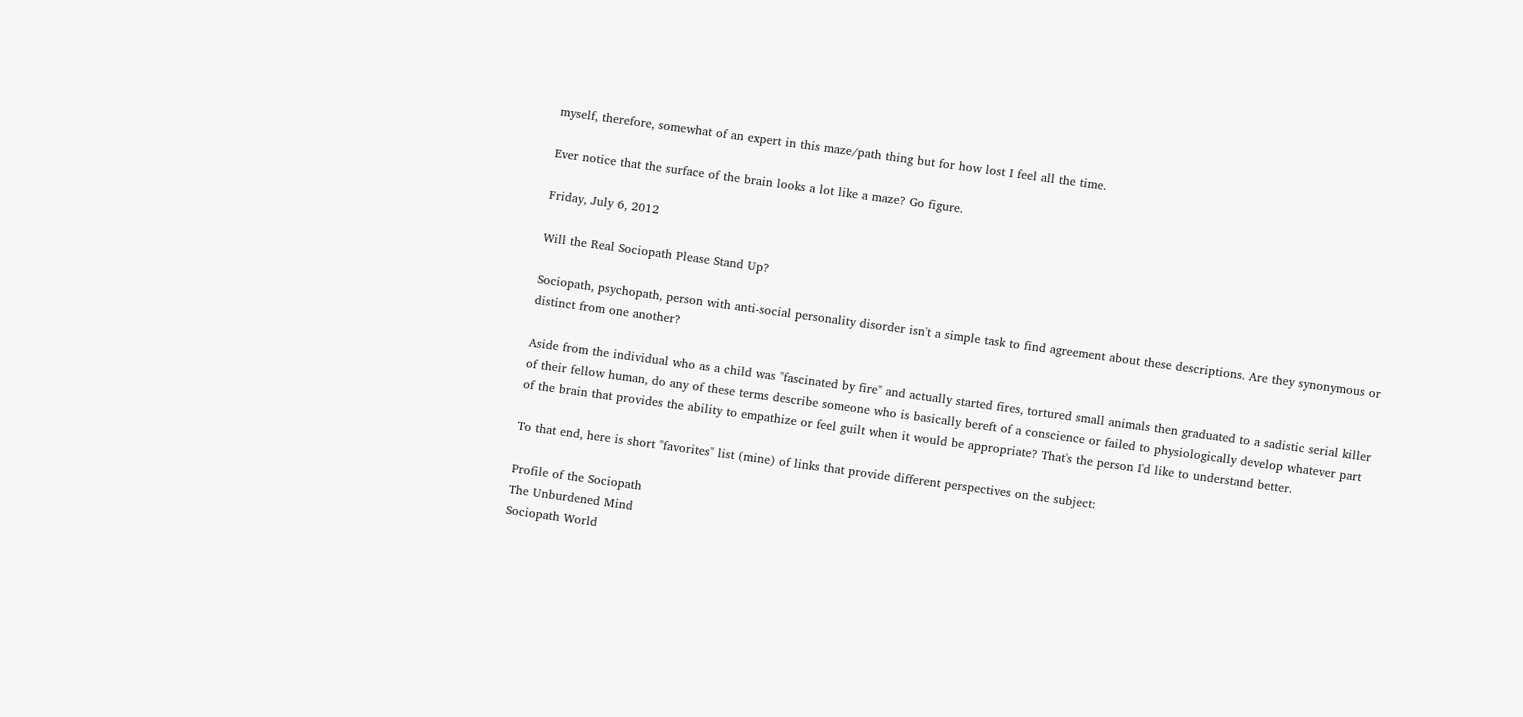myself, therefore, somewhat of an expert in this maze/path thing but for how lost I feel all the time.

Ever notice that the surface of the brain looks a lot like a maze? Go figure.

Friday, July 6, 2012

Will the Real Sociopath Please Stand Up?

Sociopath, psychopath, person with anti-social personality disorder isn't a simple task to find agreement about these descriptions. Are they synonymous or distinct from one another?

Aside from the individual who as a child was "fascinated by fire" and actually started fires, tortured small animals then graduated to a sadistic serial killer of their fellow human, do any of these terms describe someone who is basically bereft of a conscience or failed to physiologically develop whatever part of the brain that provides the ability to empathize or feel guilt when it would be appropriate? That's the person I'd like to understand better.

To that end, here is short "favorites" list (mine) of links that provide different perspectives on the subject:

Profile of the Sociopath
The Unburdened Mind
Sociopath World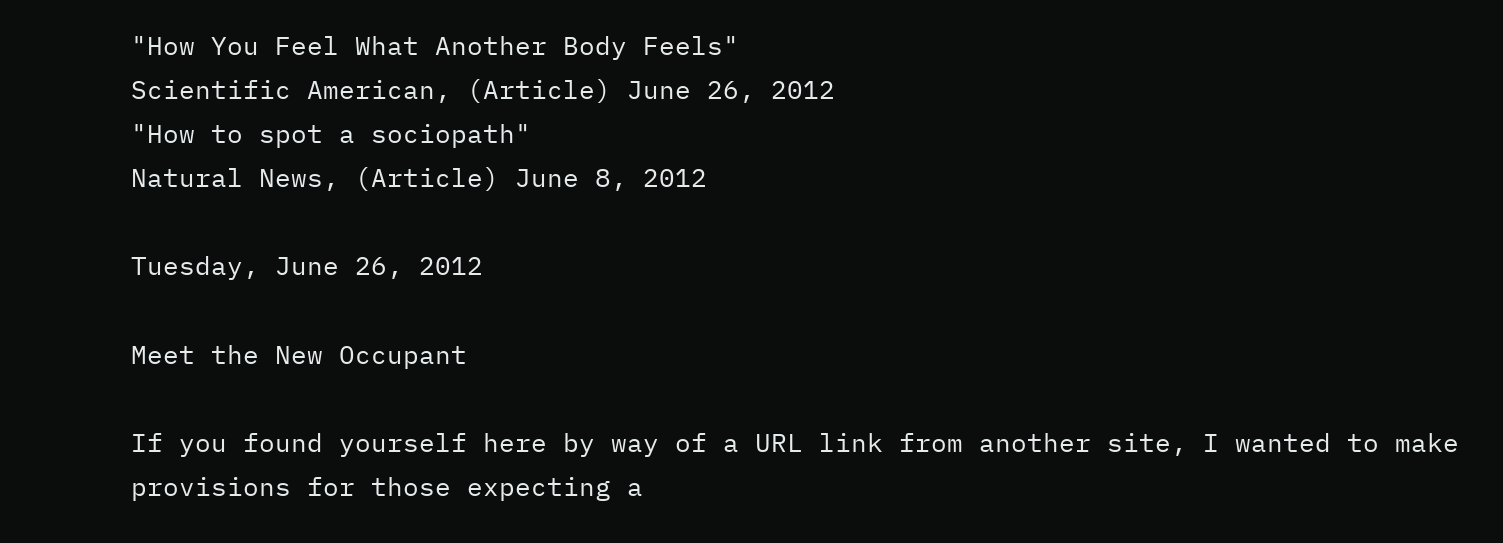"How You Feel What Another Body Feels"
Scientific American, (Article) June 26, 2012
"How to spot a sociopath"
Natural News, (Article) June 8, 2012

Tuesday, June 26, 2012

Meet the New Occupant

If you found yourself here by way of a URL link from another site, I wanted to make provisions for those expecting a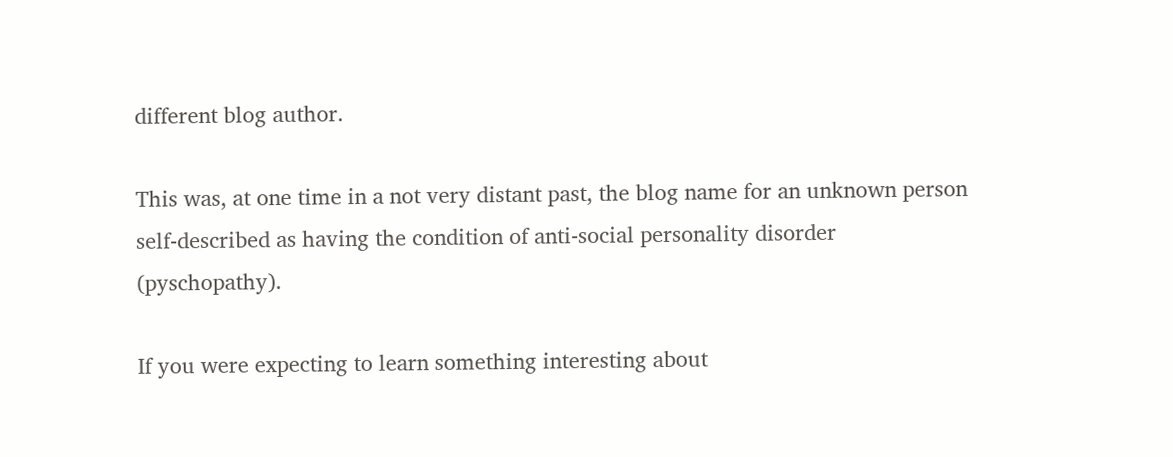different blog author.

This was, at one time in a not very distant past, the blog name for an unknown person self-described as having the condition of anti-social personality disorder (pyschopathy).

If you were expecting to learn something interesting about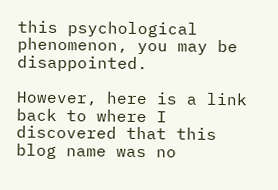this psychological phenomenon, you may be disappointed.

However, here is a link back to where I discovered that this blog name was no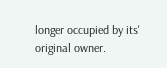longer occupied by its' original owner.